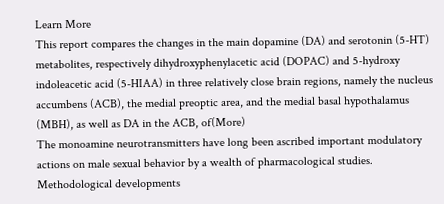Learn More
This report compares the changes in the main dopamine (DA) and serotonin (5-HT) metabolites, respectively dihydroxyphenylacetic acid (DOPAC) and 5-hydroxy indoleacetic acid (5-HIAA) in three relatively close brain regions, namely the nucleus accumbens (ACB), the medial preoptic area, and the medial basal hypothalamus (MBH), as well as DA in the ACB, of(More)
The monoamine neurotransmitters have long been ascribed important modulatory actions on male sexual behavior by a wealth of pharmacological studies. Methodological developments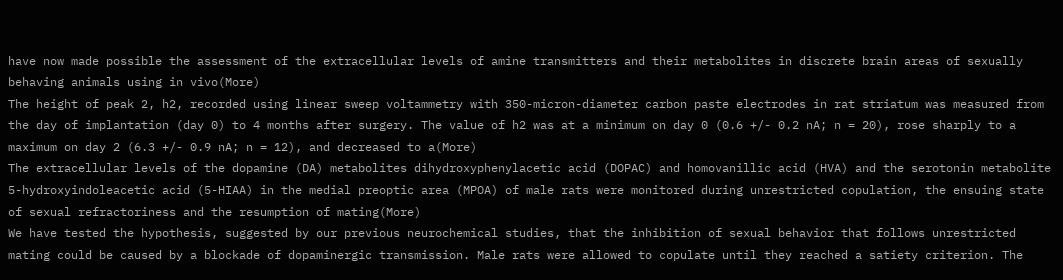have now made possible the assessment of the extracellular levels of amine transmitters and their metabolites in discrete brain areas of sexually behaving animals using in vivo(More)
The height of peak 2, h2, recorded using linear sweep voltammetry with 350-micron-diameter carbon paste electrodes in rat striatum was measured from the day of implantation (day 0) to 4 months after surgery. The value of h2 was at a minimum on day 0 (0.6 +/- 0.2 nA; n = 20), rose sharply to a maximum on day 2 (6.3 +/- 0.9 nA; n = 12), and decreased to a(More)
The extracellular levels of the dopamine (DA) metabolites dihydroxyphenylacetic acid (DOPAC) and homovanillic acid (HVA) and the serotonin metabolite 5-hydroxyindoleacetic acid (5-HIAA) in the medial preoptic area (MPOA) of male rats were monitored during unrestricted copulation, the ensuing state of sexual refractoriness and the resumption of mating(More)
We have tested the hypothesis, suggested by our previous neurochemical studies, that the inhibition of sexual behavior that follows unrestricted mating could be caused by a blockade of dopaminergic transmission. Male rats were allowed to copulate until they reached a satiety criterion. The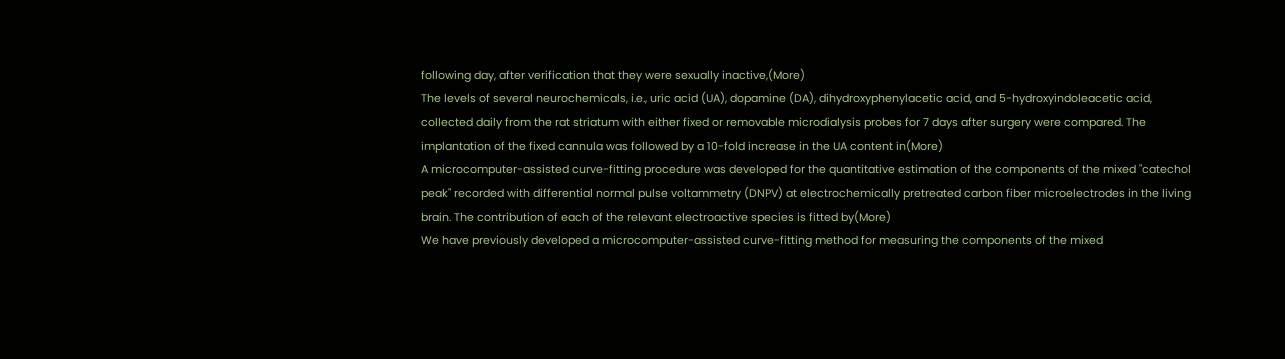following day, after verification that they were sexually inactive,(More)
The levels of several neurochemicals, i.e., uric acid (UA), dopamine (DA), dihydroxyphenylacetic acid, and 5-hydroxyindoleacetic acid, collected daily from the rat striatum with either fixed or removable microdialysis probes for 7 days after surgery were compared. The implantation of the fixed cannula was followed by a 10-fold increase in the UA content in(More)
A microcomputer-assisted curve-fitting procedure was developed for the quantitative estimation of the components of the mixed "catechol peak" recorded with differential normal pulse voltammetry (DNPV) at electrochemically pretreated carbon fiber microelectrodes in the living brain. The contribution of each of the relevant electroactive species is fitted by(More)
We have previously developed a microcomputer-assisted curve-fitting method for measuring the components of the mixed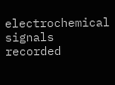electrochemical signals recorded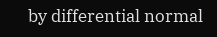by differential normal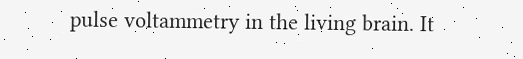pulse voltammetry in the living brain. It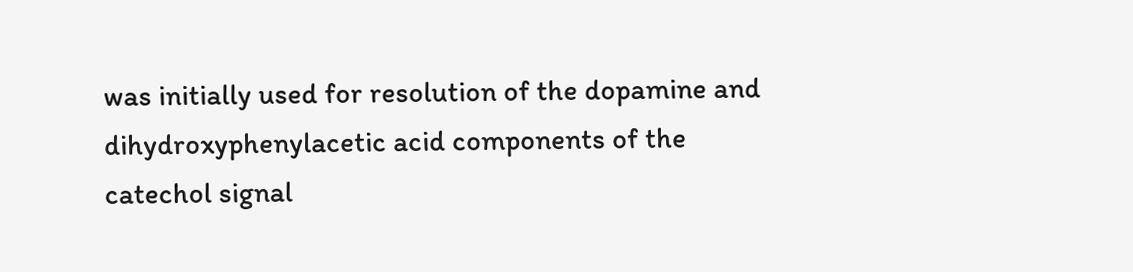was initially used for resolution of the dopamine and dihydroxyphenylacetic acid components of the catechol signal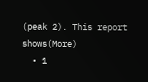(peak 2). This report shows(More)
  • 1